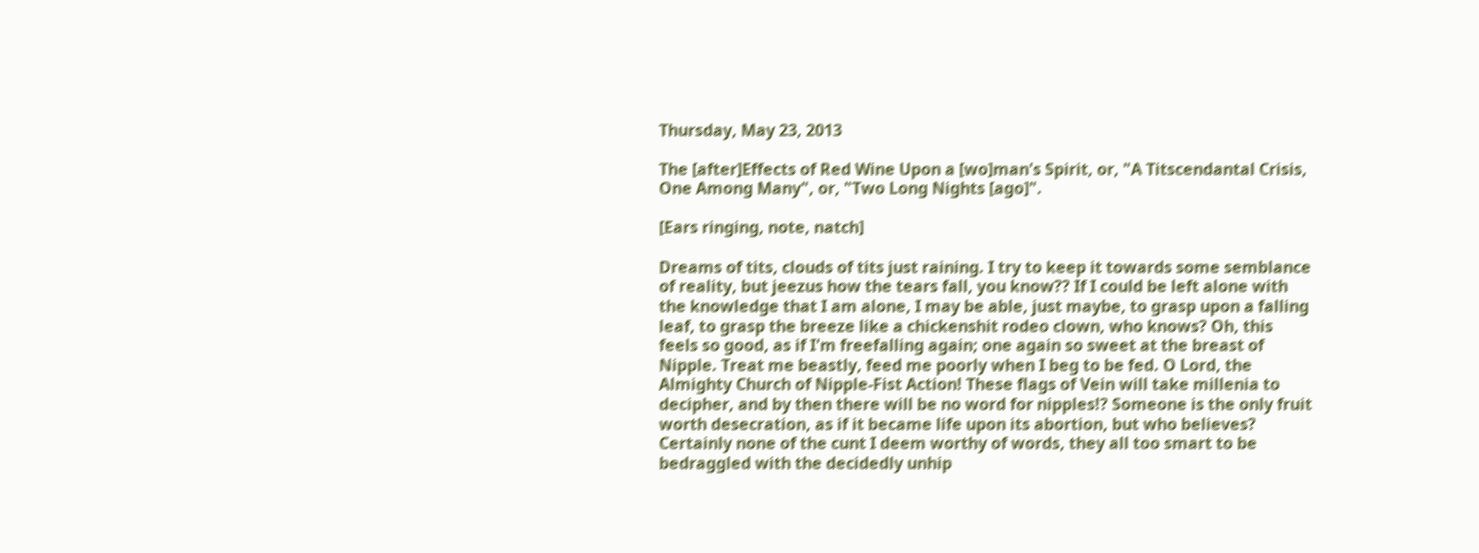Thursday, May 23, 2013

The [after]Effects of Red Wine Upon a [wo]man's Spirit, or, "A Titscendantal Crisis, One Among Many", or, "Two Long Nights [ago]".

[Ears ringing, note, natch]

Dreams of tits, clouds of tits just raining. I try to keep it towards some semblance of reality, but jeezus how the tears fall, you know?? If I could be left alone with the knowledge that I am alone, I may be able, just maybe, to grasp upon a falling leaf, to grasp the breeze like a chickenshit rodeo clown, who knows? Oh, this feels so good, as if I'm freefalling again; one again so sweet at the breast of Nipple. Treat me beastly, feed me poorly when I beg to be fed. O Lord, the Almighty Church of Nipple-Fist Action! These flags of Vein will take millenia to decipher, and by then there will be no word for nipples!? Someone is the only fruit worth desecration, as if it became life upon its abortion, but who believes? Certainly none of the cunt I deem worthy of words, they all too smart to be bedraggled with the decidedly unhip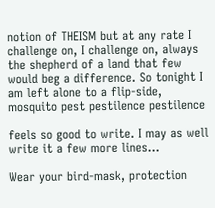notion of THEISM but at any rate I challenge on, I challenge on, always the shepherd of a land that few would beg a difference. So tonight I am left alone to a flip-side, mosquito pest pestilence pestilence

feels so good to write. I may as well write it a few more lines...

Wear your bird-mask, protection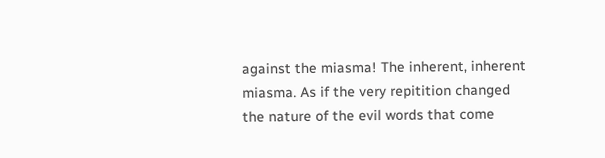against the miasma! The inherent, inherent miasma. As if the very repitition changed the nature of the evil words that come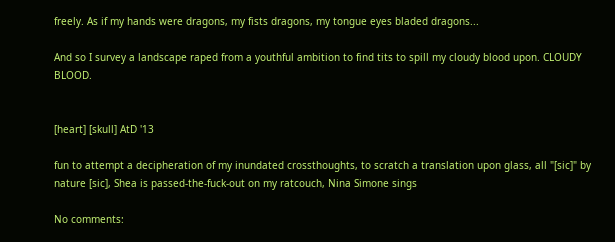freely. As if my hands were dragons, my fists dragons, my tongue eyes bladed dragons...

And so I survey a landscape raped from a youthful ambition to find tits to spill my cloudy blood upon. CLOUDY BLOOD.


[heart] [skull] AtD '13

fun to attempt a decipheration of my inundated crossthoughts, to scratch a translation upon glass, all "[sic]" by nature [sic], Shea is passed-the-fuck-out on my ratcouch, Nina Simone sings

No comments: